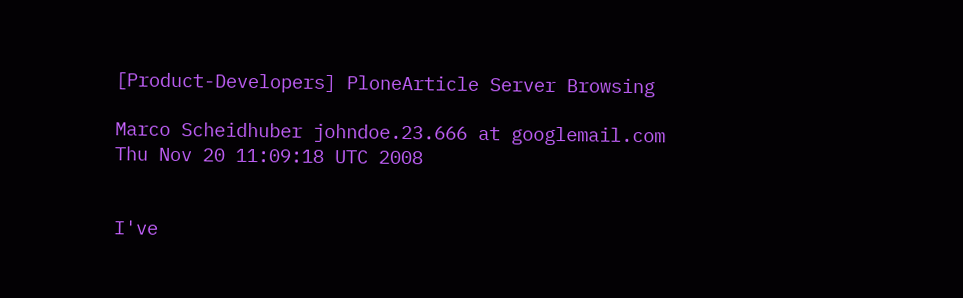[Product-Developers] PloneArticle Server Browsing

Marco Scheidhuber johndoe.23.666 at googlemail.com
Thu Nov 20 11:09:18 UTC 2008


I've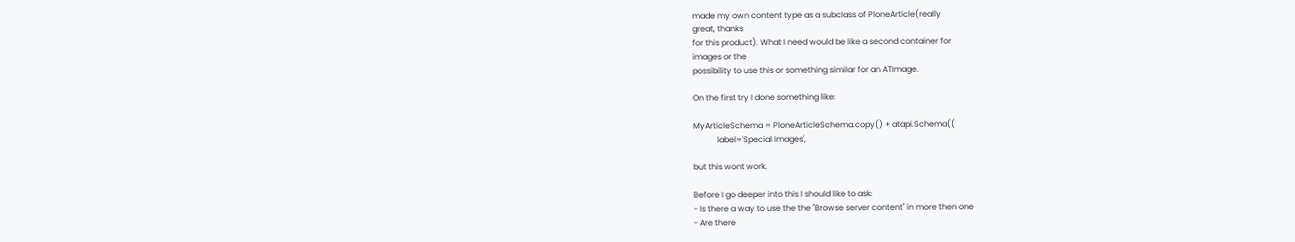made my own content type as a subclass of PloneArticle(really
great, thanks
for this product). What I need would be like a second container for
images or the
possibility to use this or something similar for an ATImage.

On the first try I done something like:

MyArticleSchema = PloneArticleSchema.copy() + atapi.Schema((
            label='Special Images',

but this wont work.

Before I go deeper into this I should like to ask:
- Is there a way to use the the "Browse server content" in more then one
- Are there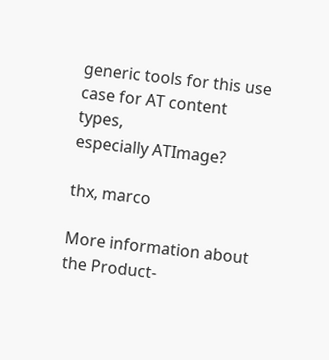generic tools for this use case for AT content types,
especially ATImage?

thx, marco

More information about the Product-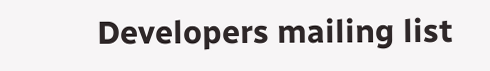Developers mailing list